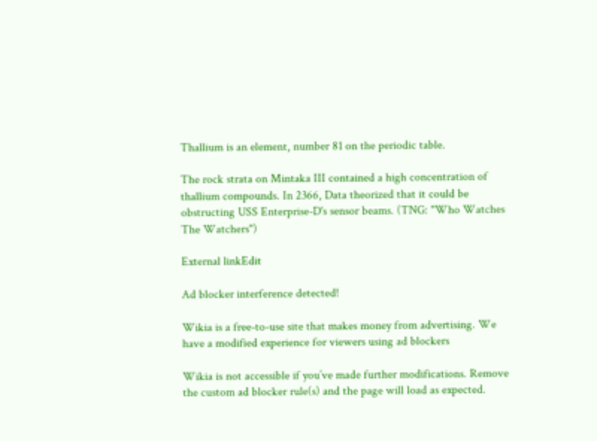Thallium is an element, number 81 on the periodic table.

The rock strata on Mintaka III contained a high concentration of thallium compounds. In 2366, Data theorized that it could be obstructing USS Enterprise-D's sensor beams. (TNG: "Who Watches The Watchers")

External linkEdit

Ad blocker interference detected!

Wikia is a free-to-use site that makes money from advertising. We have a modified experience for viewers using ad blockers

Wikia is not accessible if you’ve made further modifications. Remove the custom ad blocker rule(s) and the page will load as expected.